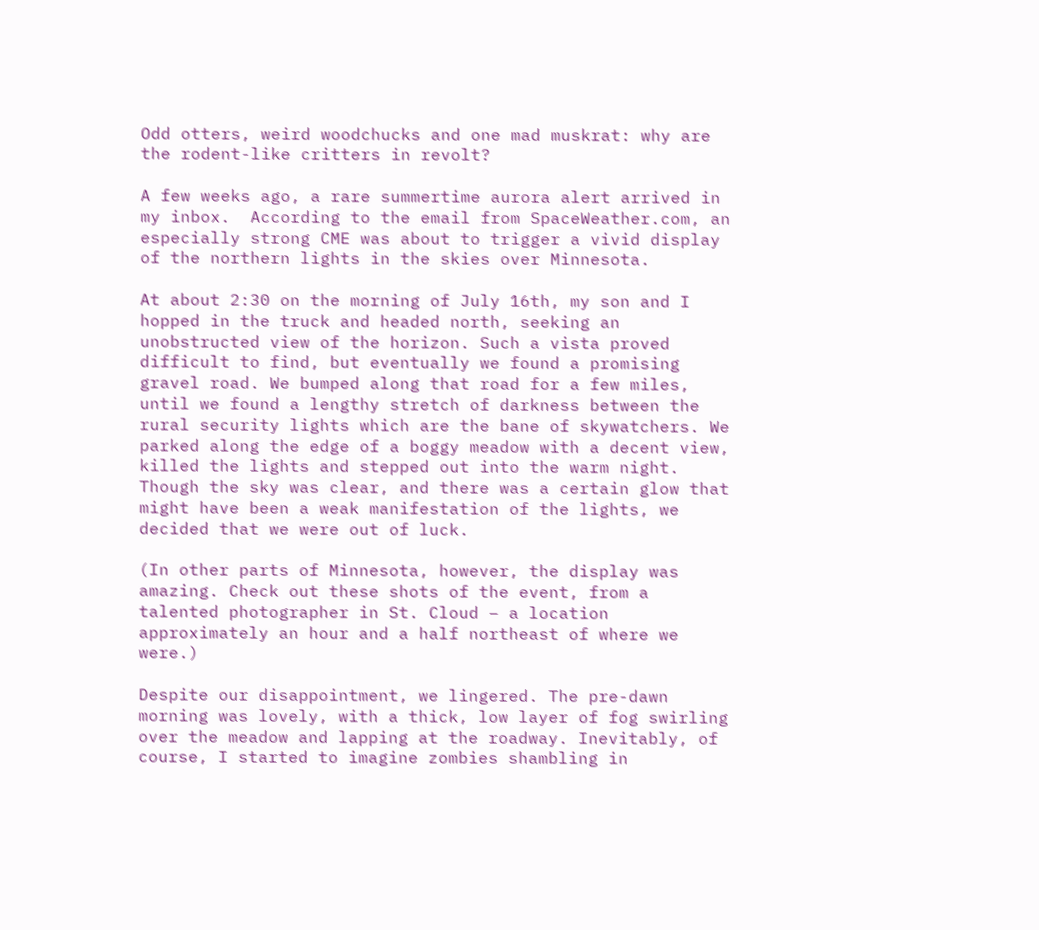Odd otters, weird woodchucks and one mad muskrat: why are the rodent-like critters in revolt?

A few weeks ago, a rare summertime aurora alert arrived in my inbox.  According to the email from SpaceWeather.com, an especially strong CME was about to trigger a vivid display of the northern lights in the skies over Minnesota.

At about 2:30 on the morning of July 16th, my son and I hopped in the truck and headed north, seeking an unobstructed view of the horizon. Such a vista proved difficult to find, but eventually we found a promising gravel road. We bumped along that road for a few miles, until we found a lengthy stretch of darkness between the rural security lights which are the bane of skywatchers. We parked along the edge of a boggy meadow with a decent view, killed the lights and stepped out into the warm night. Though the sky was clear, and there was a certain glow that might have been a weak manifestation of the lights, we decided that we were out of luck.

(In other parts of Minnesota, however, the display was amazing. Check out these shots of the event, from a talented photographer in St. Cloud – a location approximately an hour and a half northeast of where we were.)

Despite our disappointment, we lingered. The pre-dawn morning was lovely, with a thick, low layer of fog swirling over the meadow and lapping at the roadway. Inevitably, of course, I started to imagine zombies shambling in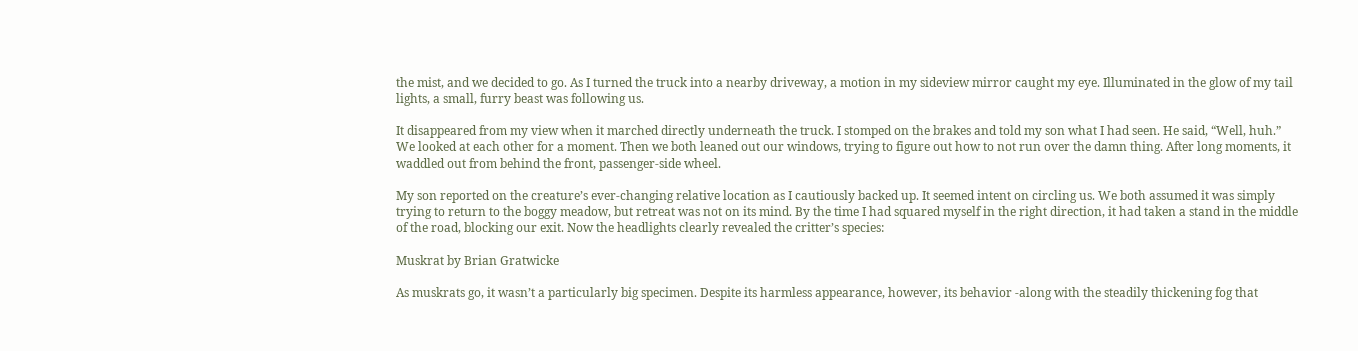the mist, and we decided to go. As I turned the truck into a nearby driveway, a motion in my sideview mirror caught my eye. Illuminated in the glow of my tail lights, a small, furry beast was following us.

It disappeared from my view when it marched directly underneath the truck. I stomped on the brakes and told my son what I had seen. He said, “Well, huh.” We looked at each other for a moment. Then we both leaned out our windows, trying to figure out how to not run over the damn thing. After long moments, it waddled out from behind the front, passenger-side wheel.

My son reported on the creature’s ever-changing relative location as I cautiously backed up. It seemed intent on circling us. We both assumed it was simply trying to return to the boggy meadow, but retreat was not on its mind. By the time I had squared myself in the right direction, it had taken a stand in the middle of the road, blocking our exit. Now the headlights clearly revealed the critter’s species:

Muskrat by Brian Gratwicke

As muskrats go, it wasn’t a particularly big specimen. Despite its harmless appearance, however, its behavior -along with the steadily thickening fog that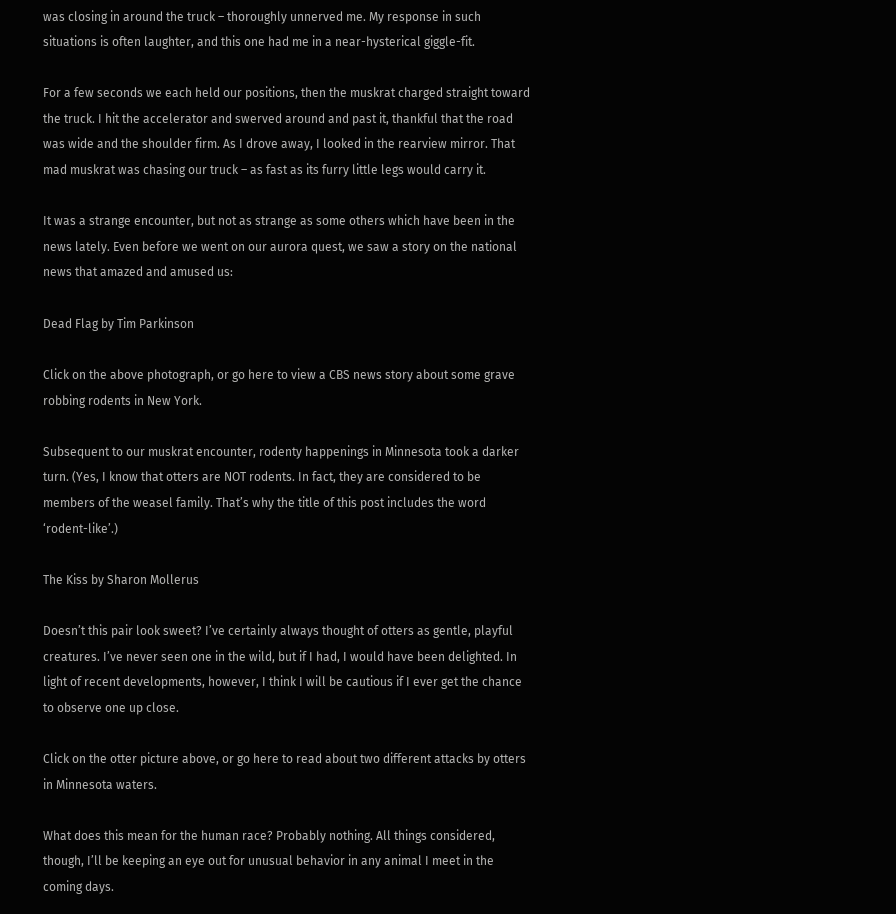was closing in around the truck – thoroughly unnerved me. My response in such situations is often laughter, and this one had me in a near-hysterical giggle-fit.

For a few seconds we each held our positions, then the muskrat charged straight toward the truck. I hit the accelerator and swerved around and past it, thankful that the road was wide and the shoulder firm. As I drove away, I looked in the rearview mirror. That mad muskrat was chasing our truck – as fast as its furry little legs would carry it.

It was a strange encounter, but not as strange as some others which have been in the news lately. Even before we went on our aurora quest, we saw a story on the national news that amazed and amused us:

Dead Flag by Tim Parkinson

Click on the above photograph, or go here to view a CBS news story about some grave robbing rodents in New York.

Subsequent to our muskrat encounter, rodenty happenings in Minnesota took a darker turn. (Yes, I know that otters are NOT rodents. In fact, they are considered to be members of the weasel family. That’s why the title of this post includes the word ‘rodent-like’.)

The Kiss by Sharon Mollerus

Doesn’t this pair look sweet? I’ve certainly always thought of otters as gentle, playful creatures. I’ve never seen one in the wild, but if I had, I would have been delighted. In light of recent developments, however, I think I will be cautious if I ever get the chance to observe one up close.

Click on the otter picture above, or go here to read about two different attacks by otters in Minnesota waters.

What does this mean for the human race? Probably nothing. All things considered, though, I’ll be keeping an eye out for unusual behavior in any animal I meet in the coming days.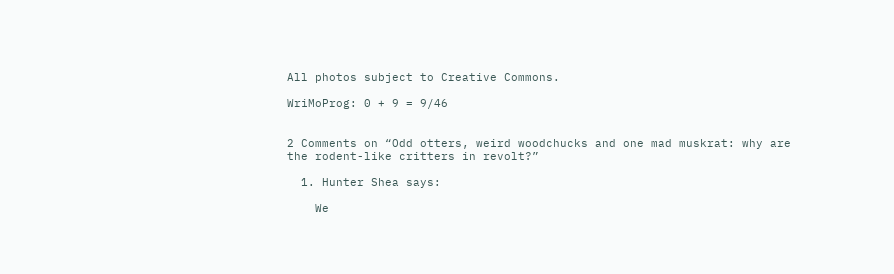All photos subject to Creative Commons.

WriMoProg: 0 + 9 = 9/46


2 Comments on “Odd otters, weird woodchucks and one mad muskrat: why are the rodent-like critters in revolt?”

  1. Hunter Shea says:

    We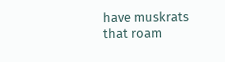have muskrats that roam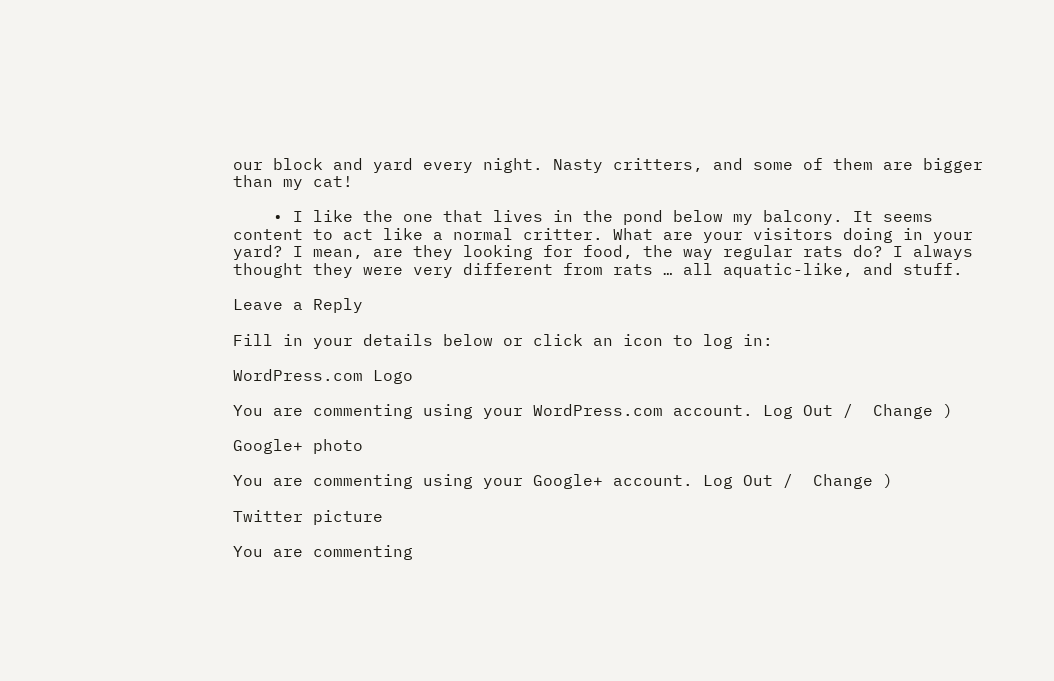our block and yard every night. Nasty critters, and some of them are bigger than my cat!

    • I like the one that lives in the pond below my balcony. It seems content to act like a normal critter. What are your visitors doing in your yard? I mean, are they looking for food, the way regular rats do? I always thought they were very different from rats … all aquatic-like, and stuff.

Leave a Reply

Fill in your details below or click an icon to log in:

WordPress.com Logo

You are commenting using your WordPress.com account. Log Out /  Change )

Google+ photo

You are commenting using your Google+ account. Log Out /  Change )

Twitter picture

You are commenting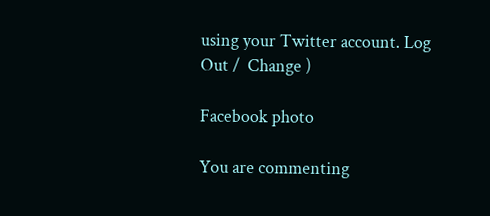using your Twitter account. Log Out /  Change )

Facebook photo

You are commenting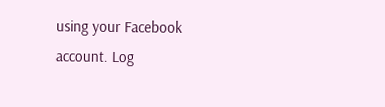using your Facebook account. Log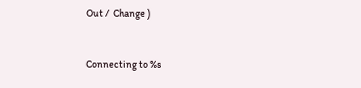Out /  Change )


Connecting to %s